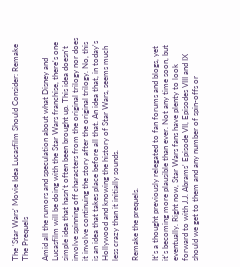The 'Star Wars' Movie Idea Lucasfilm Should Consider: Remake The Prequels

Amid all the rumors and speculation about what Disney and Lucasfilm will be doing with the Star Wars franchise, there's one simple idea that hasn't often been brought up. This idea doesn't involve spinning off characters from the original trilogy nor does it involve continuing the story after the original trilogy. No, this is an idea that takes place before all that. An idea that, in today's Hollywood and knowing the history of Star Wars, seems much less crazy than it initially sounds.

Remake the prequels.

It's a thought previously relegated to fan forums and blogs, yet it's becoming more plausible than ever. Not any time soon, but eventually. Right now, Star Wars fans have plenty to look forward to with J.J. Abrams' Episode VII, Episodes VIII and IX should we get to them and any number of spin-offs or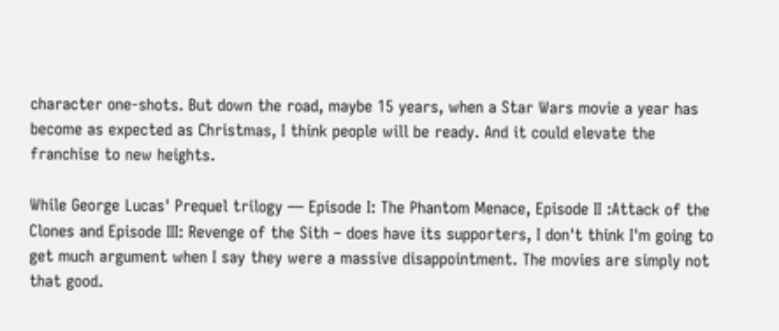character one-shots. But down the road, maybe 15 years, when a Star Wars movie a year has become as expected as Christmas, I think people will be ready. And it could elevate the franchise to new heights.

While George Lucas' Prequel trilogy — Episode I: The Phantom Menace, Episode II :Attack of the Clones and Episode III: Revenge of the Sith – does have its supporters, I don't think I'm going to get much argument when I say they were a massive disappointment. The movies are simply not that good.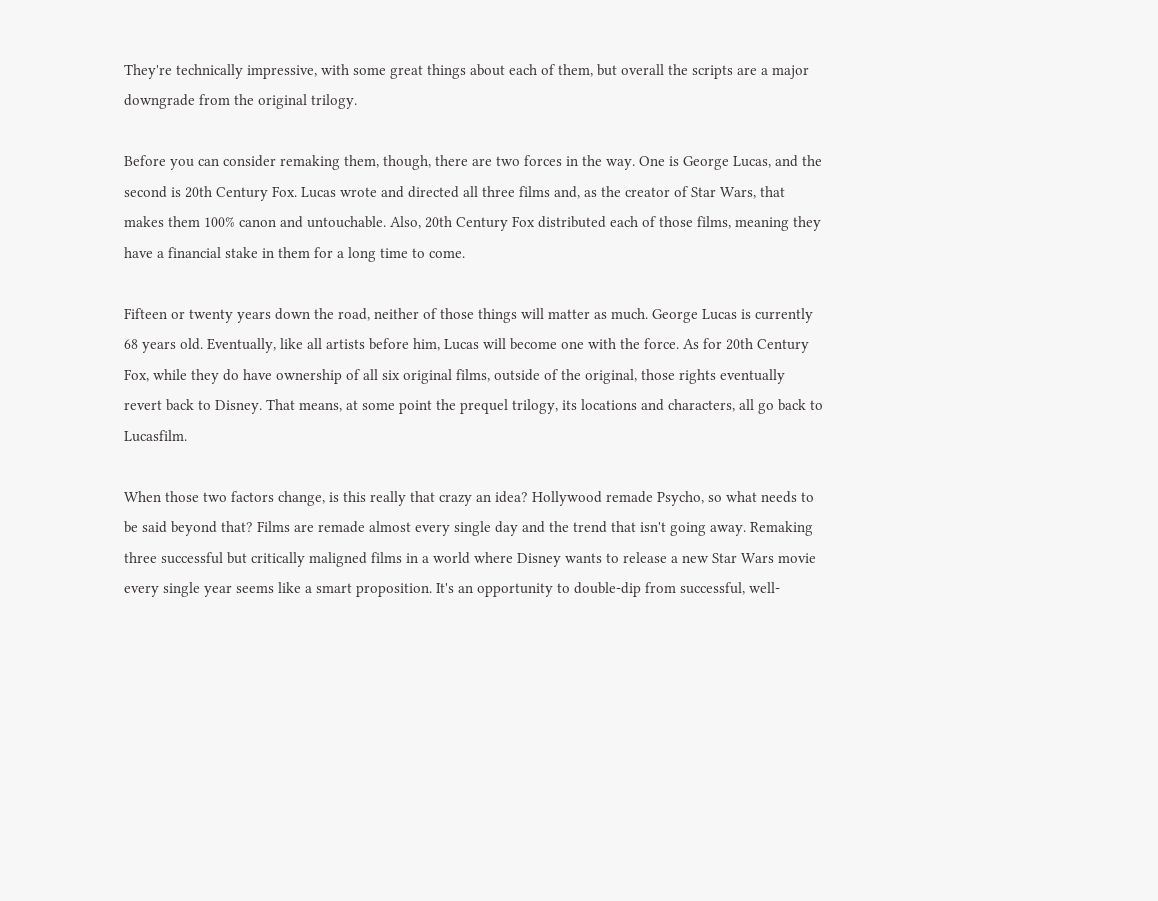They're technically impressive, with some great things about each of them, but overall the scripts are a major downgrade from the original trilogy.

Before you can consider remaking them, though, there are two forces in the way. One is George Lucas, and the second is 20th Century Fox. Lucas wrote and directed all three films and, as the creator of Star Wars, that makes them 100% canon and untouchable. Also, 20th Century Fox distributed each of those films, meaning they have a financial stake in them for a long time to come.

Fifteen or twenty years down the road, neither of those things will matter as much. George Lucas is currently 68 years old. Eventually, like all artists before him, Lucas will become one with the force. As for 20th Century Fox, while they do have ownership of all six original films, outside of the original, those rights eventually revert back to Disney. That means, at some point the prequel trilogy, its locations and characters, all go back to Lucasfilm.

When those two factors change, is this really that crazy an idea? Hollywood remade Psycho, so what needs to be said beyond that? Films are remade almost every single day and the trend that isn't going away. Remaking three successful but critically maligned films in a world where Disney wants to release a new Star Wars movie every single year seems like a smart proposition. It's an opportunity to double-dip from successful, well-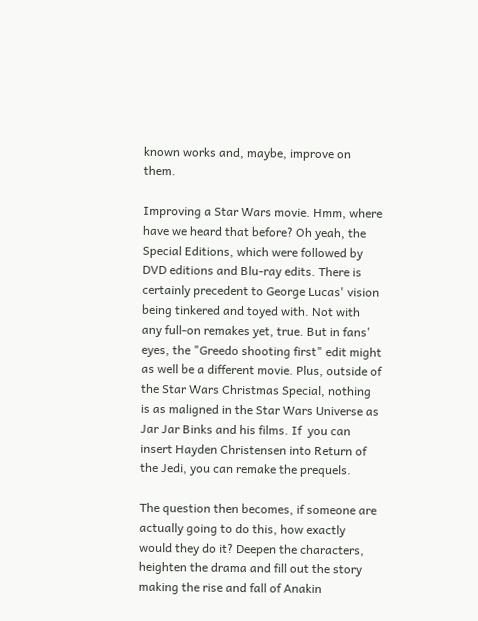known works and, maybe, improve on them.

Improving a Star Wars movie. Hmm, where have we heard that before? Oh yeah, the Special Editions, which were followed by DVD editions and Blu-ray edits. There is certainly precedent to George Lucas' vision being tinkered and toyed with. Not with any full-on remakes yet, true. But in fans' eyes, the "Greedo shooting first" edit might as well be a different movie. Plus, outside of the Star Wars Christmas Special, nothing is as maligned in the Star Wars Universe as Jar Jar Binks and his films. If  you can insert Hayden Christensen into Return of the Jedi, you can remake the prequels.

The question then becomes, if someone are actually going to do this, how exactly would they do it? Deepen the characters, heighten the drama and fill out the story making the rise and fall of Anakin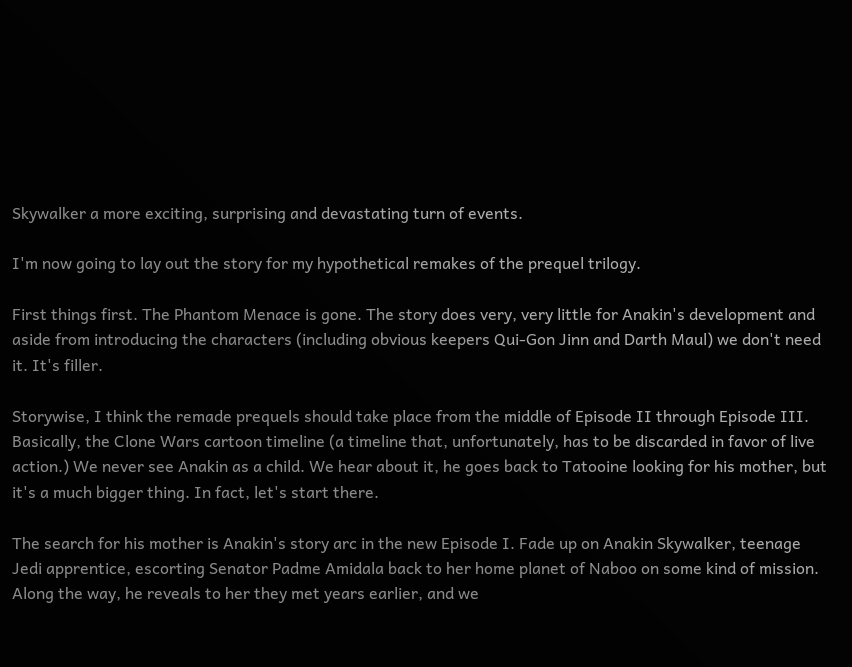Skywalker a more exciting, surprising and devastating turn of events.

I'm now going to lay out the story for my hypothetical remakes of the prequel trilogy.

First things first. The Phantom Menace is gone. The story does very, very little for Anakin's development and aside from introducing the characters (including obvious keepers Qui-Gon Jinn and Darth Maul) we don't need it. It's filler.

Storywise, I think the remade prequels should take place from the middle of Episode II through Episode III. Basically, the Clone Wars cartoon timeline (a timeline that, unfortunately, has to be discarded in favor of live action.) We never see Anakin as a child. We hear about it, he goes back to Tatooine looking for his mother, but it's a much bigger thing. In fact, let's start there.

The search for his mother is Anakin's story arc in the new Episode I. Fade up on Anakin Skywalker, teenage Jedi apprentice, escorting Senator Padme Amidala back to her home planet of Naboo on some kind of mission. Along the way, he reveals to her they met years earlier, and we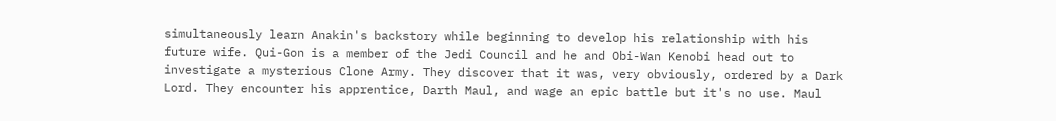simultaneously learn Anakin's backstory while beginning to develop his relationship with his future wife. Qui-Gon is a member of the Jedi Council and he and Obi-Wan Kenobi head out to investigate a mysterious Clone Army. They discover that it was, very obviously, ordered by a Dark Lord. They encounter his apprentice, Darth Maul, and wage an epic battle but it's no use. Maul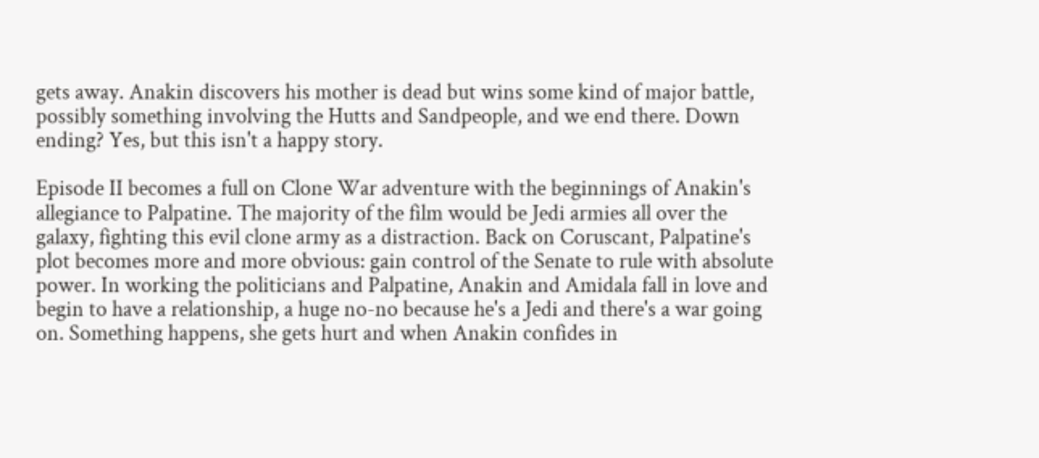gets away. Anakin discovers his mother is dead but wins some kind of major battle, possibly something involving the Hutts and Sandpeople, and we end there. Down ending? Yes, but this isn't a happy story.

Episode II becomes a full on Clone War adventure with the beginnings of Anakin's allegiance to Palpatine. The majority of the film would be Jedi armies all over the galaxy, fighting this evil clone army as a distraction. Back on Coruscant, Palpatine's plot becomes more and more obvious: gain control of the Senate to rule with absolute power. In working the politicians and Palpatine, Anakin and Amidala fall in love and begin to have a relationship, a huge no-no because he's a Jedi and there's a war going on. Something happens, she gets hurt and when Anakin confides in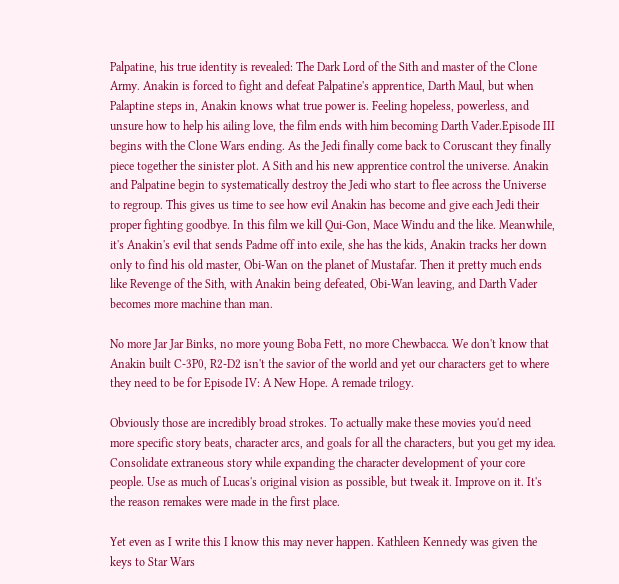Palpatine, his true identity is revealed: The Dark Lord of the Sith and master of the Clone Army. Anakin is forced to fight and defeat Palpatine's apprentice, Darth Maul, but when Palaptine steps in, Anakin knows what true power is. Feeling hopeless, powerless, and unsure how to help his ailing love, the film ends with him becoming Darth Vader.Episode III begins with the Clone Wars ending. As the Jedi finally come back to Coruscant they finally piece together the sinister plot. A Sith and his new apprentice control the universe. Anakin and Palpatine begin to systematically destroy the Jedi who start to flee across the Universe to regroup. This gives us time to see how evil Anakin has become and give each Jedi their proper fighting goodbye. In this film we kill Qui-Gon, Mace Windu and the like. Meanwhile, it's Anakin's evil that sends Padme off into exile, she has the kids, Anakin tracks her down only to find his old master, Obi-Wan on the planet of Mustafar. Then it pretty much ends like Revenge of the Sith, with Anakin being defeated, Obi-Wan leaving, and Darth Vader becomes more machine than man.

No more Jar Jar Binks, no more young Boba Fett, no more Chewbacca. We don't know that Anakin built C-3P0, R2-D2 isn't the savior of the world and yet our characters get to where they need to be for Episode IV: A New Hope. A remade trilogy.

Obviously those are incredibly broad strokes. To actually make these movies you'd need more specific story beats, character arcs, and goals for all the characters, but you get my idea. Consolidate extraneous story while expanding the character development of your core people. Use as much of Lucas's original vision as possible, but tweak it. Improve on it. It's the reason remakes were made in the first place.

Yet even as I write this I know this may never happen. Kathleen Kennedy was given the keys to Star Wars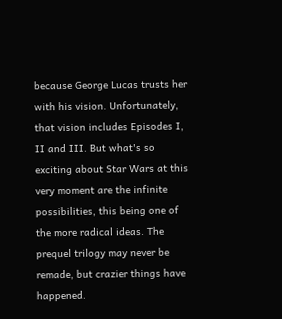because George Lucas trusts her with his vision. Unfortunately, that vision includes Episodes I, II and III. But what's so exciting about Star Wars at this very moment are the infinite possibilities, this being one of the more radical ideas. The prequel trilogy may never be remade, but crazier things have happened.